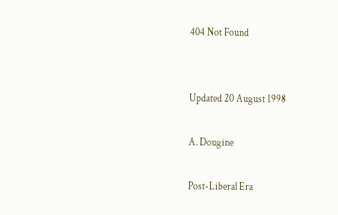404 Not Found


Updated 20 August 1998

A. Dougine

Post-Liberal Era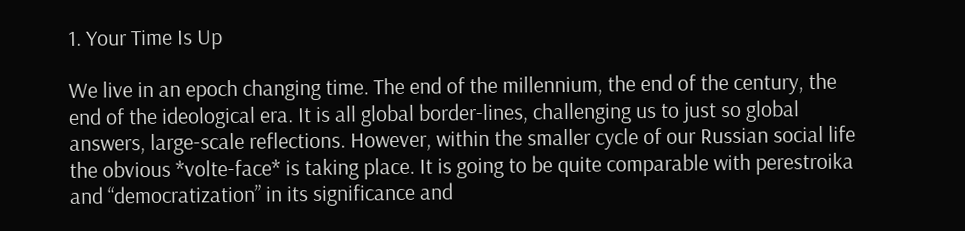1. Your Time Is Up

We live in an epoch changing time. The end of the millennium, the end of the century, the end of the ideological era. It is all global border-lines, challenging us to just so global answers, large-scale reflections. However, within the smaller cycle of our Russian social life the obvious *volte-face* is taking place. It is going to be quite comparable with perestroika and “democratization” in its significance and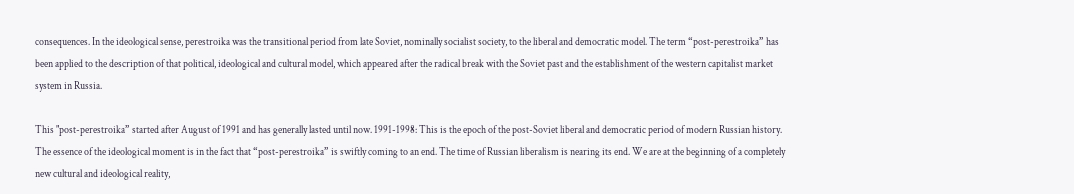consequences. In the ideological sense, perestroika was the transitional period from late Soviet, nominally socialist society, to the liberal and democratic model. The term “post-perestroika” has been applied to the description of that political, ideological and cultural model, which appeared after the radical break with the Soviet past and the establishment of the western capitalist market system in Russia.

This "post-perestroika” started after August of 1991 and has generally lasted until now. 1991-1998: This is the epoch of the post-Soviet liberal and democratic period of modern Russian history. The essence of the ideological moment is in the fact that “post-perestroika” is swiftly coming to an end. The time of Russian liberalism is nearing its end. We are at the beginning of a completely new cultural and ideological reality,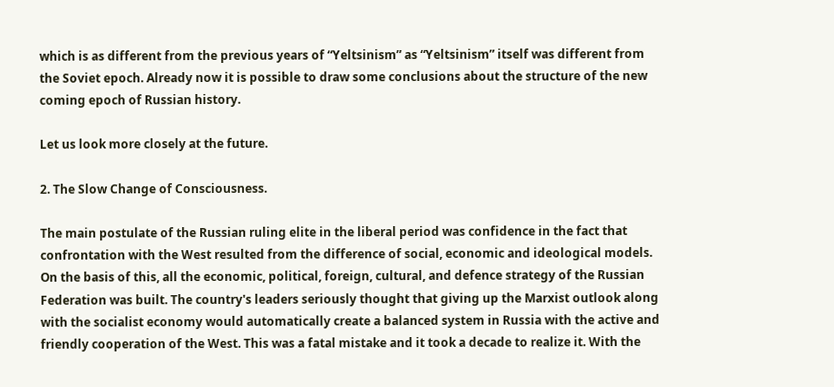which is as different from the previous years of “Yeltsinism” as “Yeltsinism” itself was different from the Soviet epoch. Already now it is possible to draw some conclusions about the structure of the new coming epoch of Russian history.

Let us look more closely at the future.

2. The Slow Change of Consciousness.

The main postulate of the Russian ruling elite in the liberal period was confidence in the fact that confrontation with the West resulted from the difference of social, economic and ideological models. On the basis of this, all the economic, political, foreign, cultural, and defence strategy of the Russian Federation was built. The country's leaders seriously thought that giving up the Marxist outlook along with the socialist economy would automatically create a balanced system in Russia with the active and friendly cooperation of the West. This was a fatal mistake and it took a decade to realize it. With the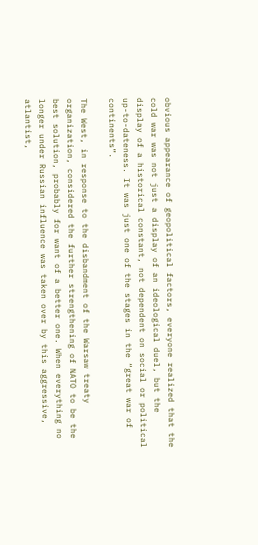obvious appearance of geopolitical factors, everyone realized that the cold war was not just a display of an ideological duel, but the display of a historical constant, not dependent on social or political up-to-dateness. It was just one of the stages in the “great war of continents”.

The West, in response to the disbandment of the Warsaw treaty organization, considered the further strengthening of NATO to be the best solution, probably for want of a better one. When everything no longer under Russian influence was taken over by this aggressive, atlantist,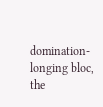domination-longing bloc, the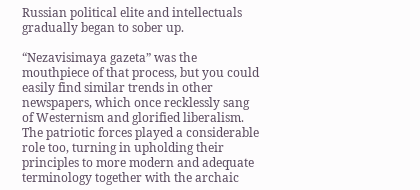Russian political elite and intellectuals gradually began to sober up.

“Nezavisimaya gazeta” was the mouthpiece of that process, but you could easily find similar trends in other newspapers, which once recklessly sang of Westernism and glorified liberalism. The patriotic forces played a considerable role too, turning in upholding their principles to more modern and adequate terminology together with the archaic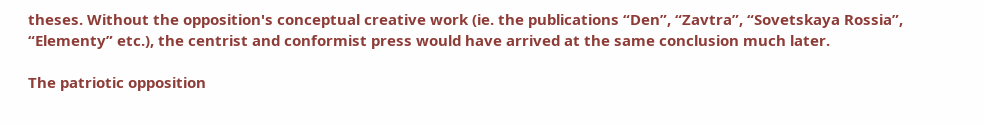theses. Without the opposition's conceptual creative work (ie. the publications “Den”, “Zavtra”, “Sovetskaya Rossia”, “Elementy” etc.), the centrist and conformist press would have arrived at the same conclusion much later.

The patriotic opposition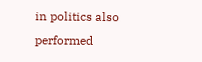in politics also performed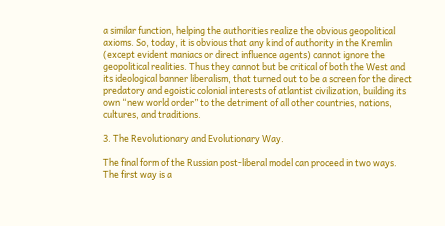a similar function, helping the authorities realize the obvious geopolitical axioms. So, today, it is obvious that any kind of authority in the Kremlin (except evident maniacs or direct influence agents) cannot ignore the geopolitical realities. Thus they cannot but be critical of both the West and its ideological banner liberalism, that turned out to be a screen for the direct predatory and egoistic colonial interests of atlantist civilization, building its own “new world order” to the detriment of all other countries, nations, cultures, and traditions.

3. The Revolutionary and Evolutionary Way.

The final form of the Russian post-liberal model can proceed in two ways. The first way is a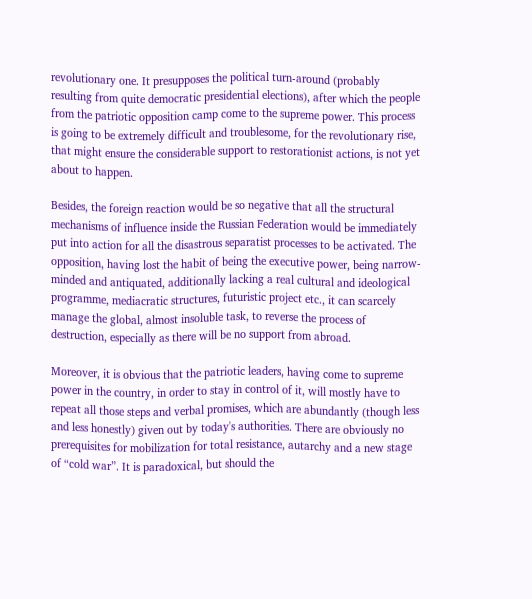revolutionary one. It presupposes the political turn-around (probably resulting from quite democratic presidential elections), after which the people from the patriotic opposition camp come to the supreme power. This process is going to be extremely difficult and troublesome, for the revolutionary rise, that might ensure the considerable support to restorationist actions, is not yet about to happen.

Besides, the foreign reaction would be so negative that all the structural mechanisms of influence inside the Russian Federation would be immediately put into action for all the disastrous separatist processes to be activated. The opposition, having lost the habit of being the executive power, being narrow-minded and antiquated, additionally lacking a real cultural and ideological programme, mediacratic structures, futuristic project etc., it can scarcely manage the global, almost insoluble task, to reverse the process of destruction, especially as there will be no support from abroad.

Moreover, it is obvious that the patriotic leaders, having come to supreme power in the country, in order to stay in control of it, will mostly have to repeat all those steps and verbal promises, which are abundantly (though less and less honestly) given out by today's authorities. There are obviously no prerequisites for mobilization for total resistance, autarchy and a new stage of “cold war”. It is paradoxical, but should the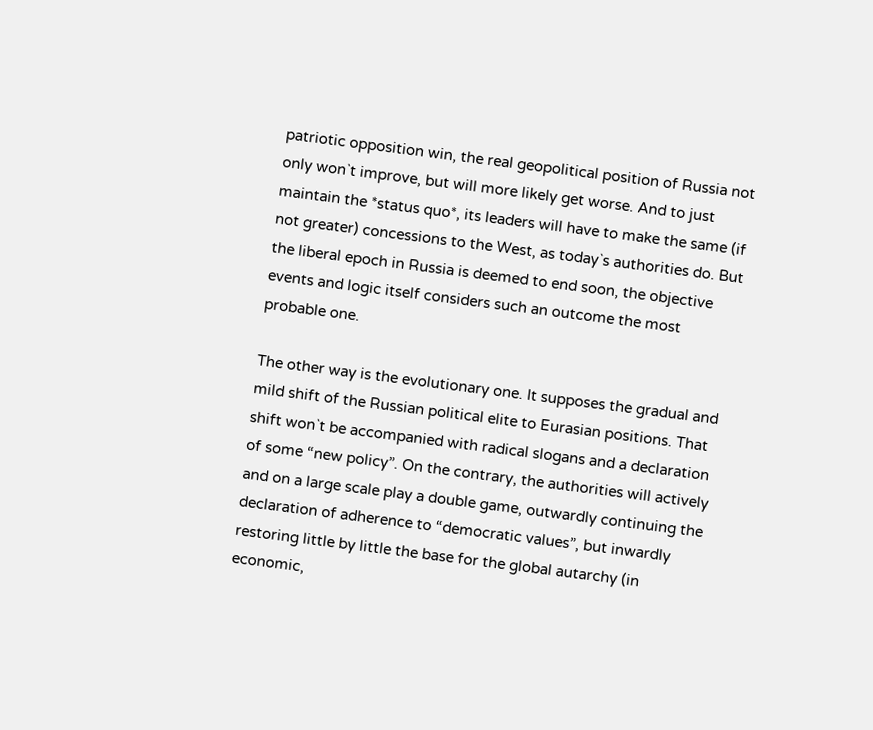patriotic opposition win, the real geopolitical position of Russia not only won`t improve, but will more likely get worse. And to just maintain the *status quo*, its leaders will have to make the same (if not greater) concessions to the West, as today`s authorities do. But the liberal epoch in Russia is deemed to end soon, the objective events and logic itself considers such an outcome the most probable one.

The other way is the evolutionary one. It supposes the gradual and mild shift of the Russian political elite to Eurasian positions. That shift won`t be accompanied with radical slogans and a declaration of some “new policy”. On the contrary, the authorities will actively and on a large scale play a double game, outwardly continuing the declaration of adherence to “democratic values”, but inwardly restoring little by little the base for the global autarchy (in economic,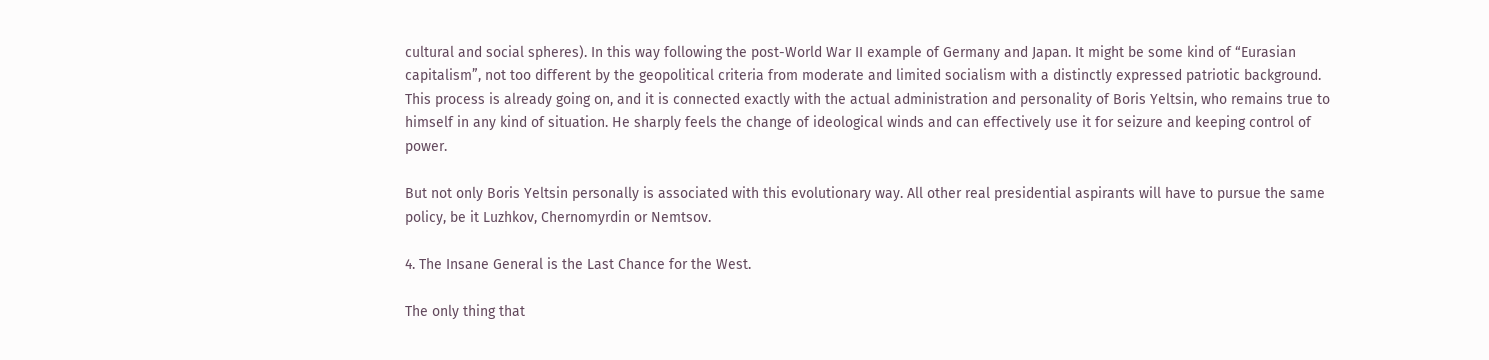cultural and social spheres). In this way following the post-World War II example of Germany and Japan. It might be some kind of “Eurasian capitalism”, not too different by the geopolitical criteria from moderate and limited socialism with a distinctly expressed patriotic background. This process is already going on, and it is connected exactly with the actual administration and personality of Boris Yeltsin, who remains true to himself in any kind of situation. He sharply feels the change of ideological winds and can effectively use it for seizure and keeping control of power.

But not only Boris Yeltsin personally is associated with this evolutionary way. All other real presidential aspirants will have to pursue the same policy, be it Luzhkov, Chernomyrdin or Nemtsov.

4. The Insane General is the Last Chance for the West.

The only thing that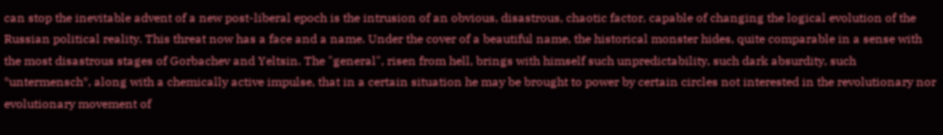can stop the inevitable advent of a new post-liberal epoch is the intrusion of an obvious, disastrous, chaotic factor, capable of changing the logical evolution of the Russian political reality. This threat now has a face and a name. Under the cover of a beautiful name, the historical monster hides, quite comparable in a sense with the most disastrous stages of Gorbachev and Yeltsin. The "general", risen from hell, brings with himself such unpredictability, such dark absurdity, such *untermensch*, along with a chemically active impulse, that in a certain situation he may be brought to power by certain circles not interested in the revolutionary nor evolutionary movement of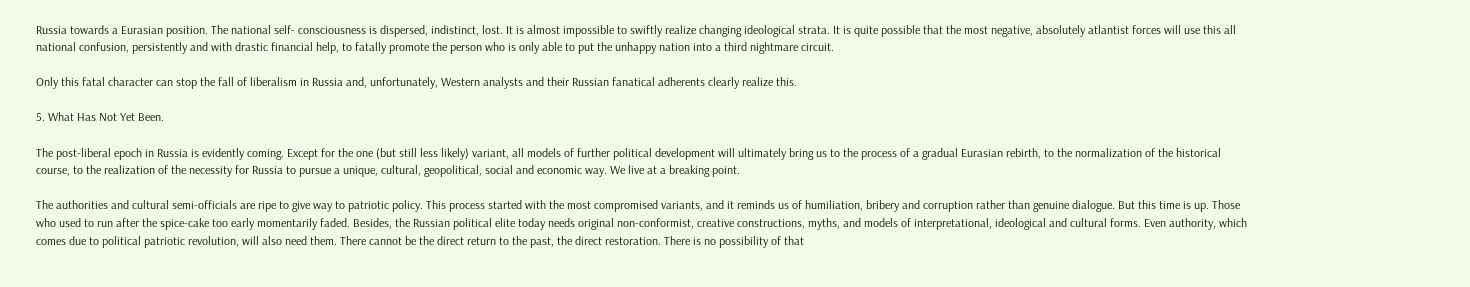Russia towards a Eurasian position. The national self- consciousness is dispersed, indistinct, lost. It is almost impossible to swiftly realize changing ideological strata. It is quite possible that the most negative, absolutely atlantist forces will use this all national confusion, persistently and with drastic financial help, to fatally promote the person who is only able to put the unhappy nation into a third nightmare circuit.

Only this fatal character can stop the fall of liberalism in Russia and, unfortunately, Western analysts and their Russian fanatical adherents clearly realize this.

5. What Has Not Yet Been.

The post-liberal epoch in Russia is evidently coming. Except for the one (but still less likely) variant, all models of further political development will ultimately bring us to the process of a gradual Eurasian rebirth, to the normalization of the historical course, to the realization of the necessity for Russia to pursue a unique, cultural, geopolitical, social and economic way. We live at a breaking point.

The authorities and cultural semi-officials are ripe to give way to patriotic policy. This process started with the most compromised variants, and it reminds us of humiliation, bribery and corruption rather than genuine dialogue. But this time is up. Those who used to run after the spice-cake too early momentarily faded. Besides, the Russian political elite today needs original non-conformist, creative constructions, myths, and models of interpretational, ideological and cultural forms. Even authority, which comes due to political patriotic revolution, will also need them. There cannot be the direct return to the past, the direct restoration. There is no possibility of that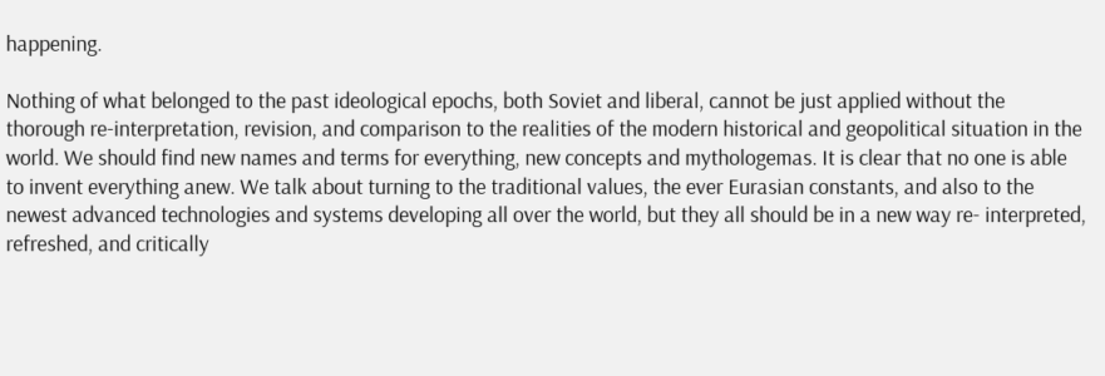happening.

Nothing of what belonged to the past ideological epochs, both Soviet and liberal, cannot be just applied without the thorough re-interpretation, revision, and comparison to the realities of the modern historical and geopolitical situation in the world. We should find new names and terms for everything, new concepts and mythologemas. It is clear that no one is able to invent everything anew. We talk about turning to the traditional values, the ever Eurasian constants, and also to the newest advanced technologies and systems developing all over the world, but they all should be in a new way re- interpreted, refreshed, and critically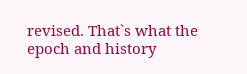revised. That`s what the epoch and history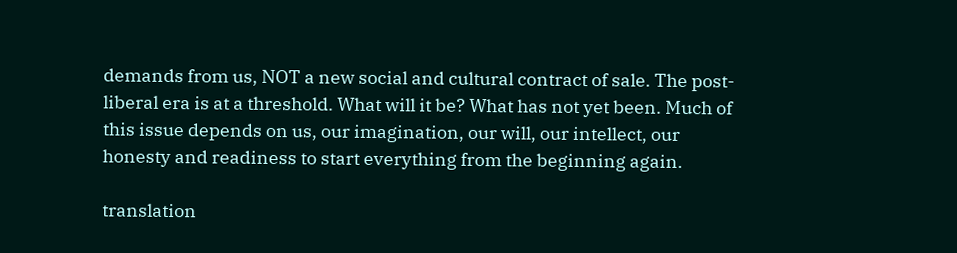demands from us, NOT a new social and cultural contract of sale. The post-liberal era is at a threshold. What will it be? What has not yet been. Much of this issue depends on us, our imagination, our will, our intellect, our honesty and readiness to start everything from the beginning again.

translation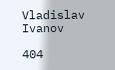Vladislav Ivanov

404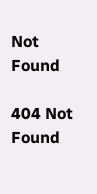Not Found

404 Not Found